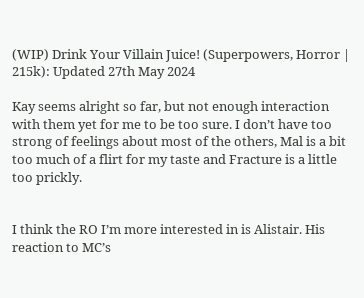(WIP) Drink Your Villain Juice! (Superpowers, Horror | 215k): Updated 27th May 2024

Kay seems alright so far, but not enough interaction with them yet for me to be too sure. I don’t have too strong of feelings about most of the others, Mal is a bit too much of a flirt for my taste and Fracture is a little too prickly.


I think the RO I’m more interested in is Alistair. His reaction to MC’s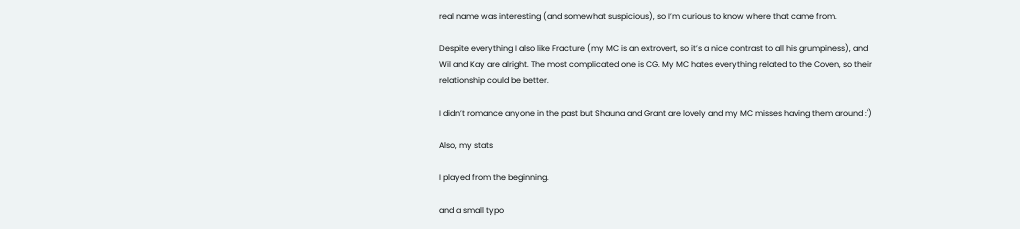real name was interesting (and somewhat suspicious), so I’m curious to know where that came from.

Despite everything I also like Fracture (my MC is an extrovert, so it’s a nice contrast to all his grumpiness), and Wil and Kay are alright. The most complicated one is CG. My MC hates everything related to the Coven, so their relationship could be better.

I didn’t romance anyone in the past but Shauna and Grant are lovely and my MC misses having them around :')

Also, my stats

I played from the beginning.

and a small typo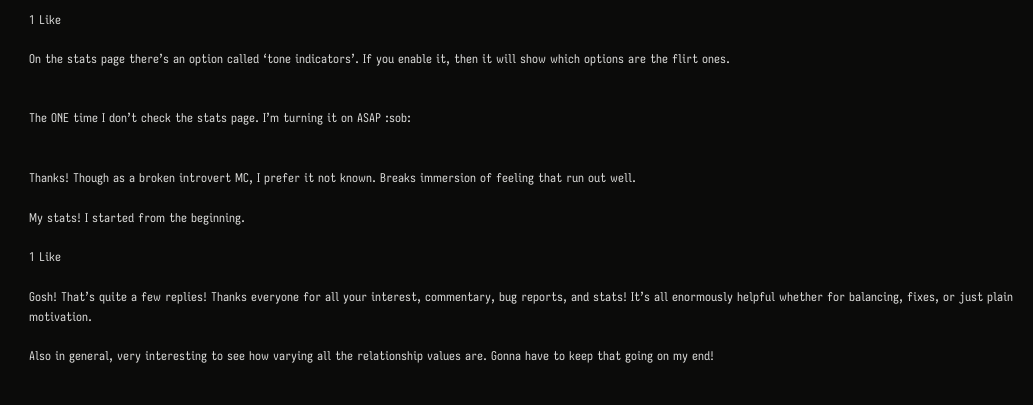1 Like

On the stats page there’s an option called ‘tone indicators’. If you enable it, then it will show which options are the flirt ones.


The ONE time I don’t check the stats page. I’m turning it on ASAP :sob:


Thanks! Though as a broken introvert MC, I prefer it not known. Breaks immersion of feeling that run out well.

My stats! I started from the beginning.

1 Like

Gosh! That’s quite a few replies! Thanks everyone for all your interest, commentary, bug reports, and stats! It’s all enormously helpful whether for balancing, fixes, or just plain motivation.

Also in general, very interesting to see how varying all the relationship values are. Gonna have to keep that going on my end!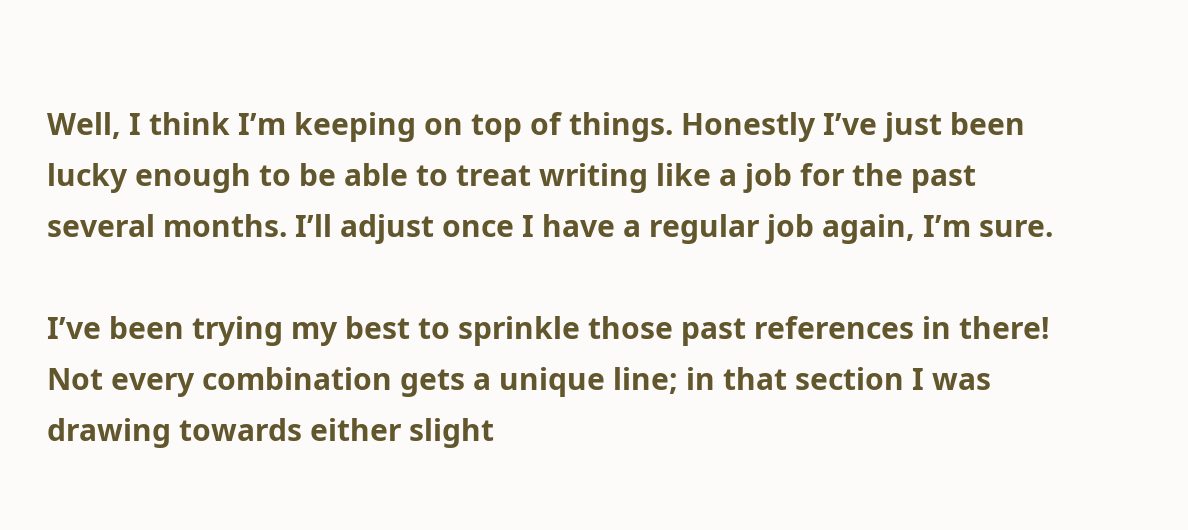Well, I think I’m keeping on top of things. Honestly I’ve just been lucky enough to be able to treat writing like a job for the past several months. I’ll adjust once I have a regular job again, I’m sure.

I’ve been trying my best to sprinkle those past references in there! Not every combination gets a unique line; in that section I was drawing towards either slight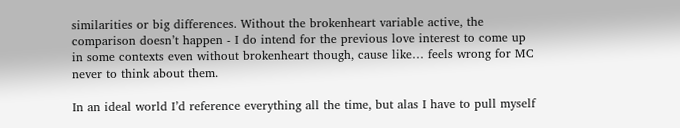similarities or big differences. Without the brokenheart variable active, the comparison doesn’t happen - I do intend for the previous love interest to come up in some contexts even without brokenheart though, cause like… feels wrong for MC never to think about them.

In an ideal world I’d reference everything all the time, but alas I have to pull myself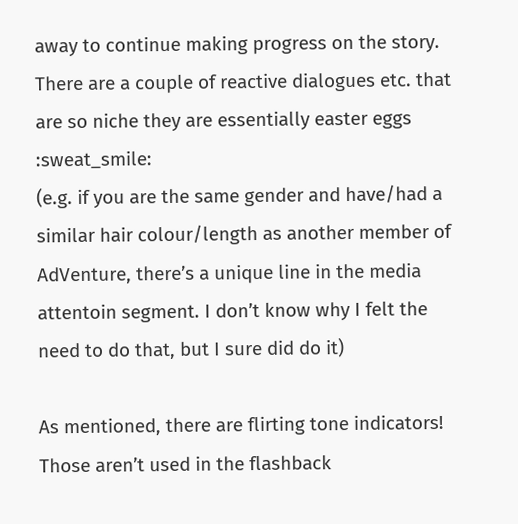away to continue making progress on the story. There are a couple of reactive dialogues etc. that are so niche they are essentially easter eggs :sweat_smile:
(e.g. if you are the same gender and have/had a similar hair colour/length as another member of AdVenture, there’s a unique line in the media attentoin segment. I don’t know why I felt the need to do that, but I sure did do it)

As mentioned, there are flirting tone indicators! Those aren’t used in the flashback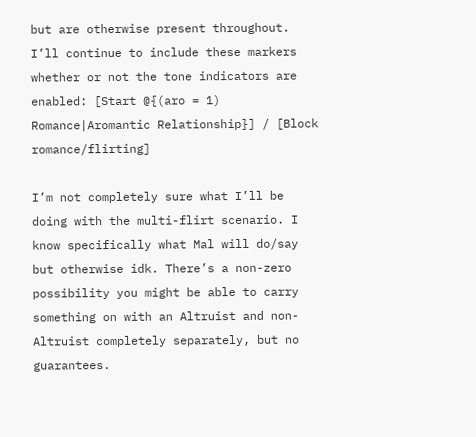but are otherwise present throughout. I’ll continue to include these markers whether or not the tone indicators are enabled: [Start @{(aro = 1) Romance|Aromantic Relationship}] / [Block romance/flirting]

I’m not completely sure what I’ll be doing with the multi-flirt scenario. I know specifically what Mal will do/say but otherwise idk. There’s a non-zero possibility you might be able to carry something on with an Altruist and non-Altruist completely separately, but no guarantees.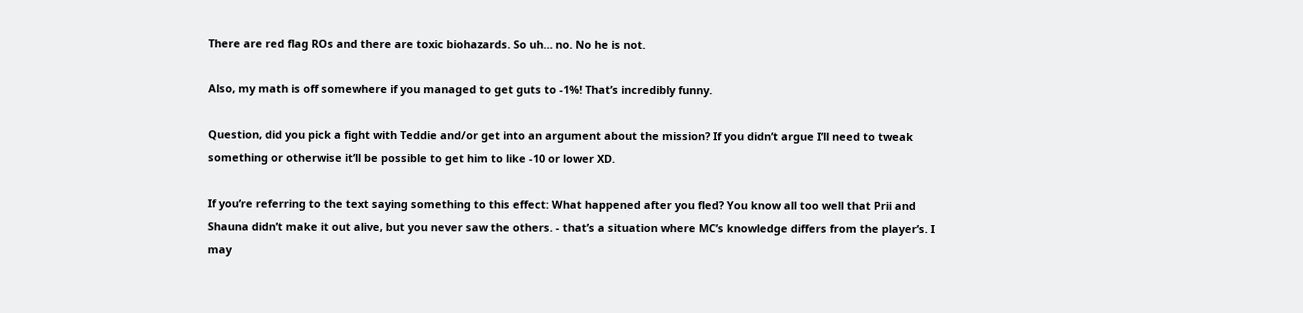There are red flag ROs and there are toxic biohazards. So uh… no. No he is not.

Also, my math is off somewhere if you managed to get guts to -1%! That’s incredibly funny.

Question, did you pick a fight with Teddie and/or get into an argument about the mission? If you didn’t argue I’ll need to tweak something or otherwise it’ll be possible to get him to like -10 or lower XD.

If you’re referring to the text saying something to this effect: What happened after you fled? You know all too well that Prii and Shauna didn’t make it out alive, but you never saw the others. - that’s a situation where MC’s knowledge differs from the player’s. I may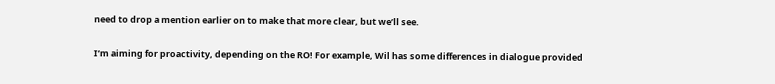need to drop a mention earlier on to make that more clear, but we’ll see.

I’m aiming for proactivity, depending on the RO! For example, Wil has some differences in dialogue provided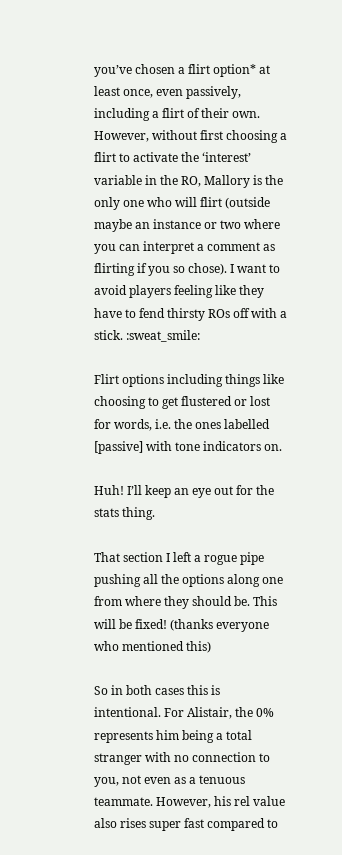you’ve chosen a flirt option* at least once, even passively, including a flirt of their own. However, without first choosing a flirt to activate the ‘interest’ variable in the RO, Mallory is the only one who will flirt (outside maybe an instance or two where you can interpret a comment as flirting if you so chose). I want to avoid players feeling like they have to fend thirsty ROs off with a stick. :sweat_smile:

Flirt options including things like choosing to get flustered or lost for words, i.e. the ones labelled [passive] with tone indicators on.

Huh! I’ll keep an eye out for the stats thing.

That section I left a rogue pipe pushing all the options along one from where they should be. This will be fixed! (thanks everyone who mentioned this)

So in both cases this is intentional. For Alistair, the 0% represents him being a total stranger with no connection to you, not even as a tenuous teammate. However, his rel value also rises super fast compared to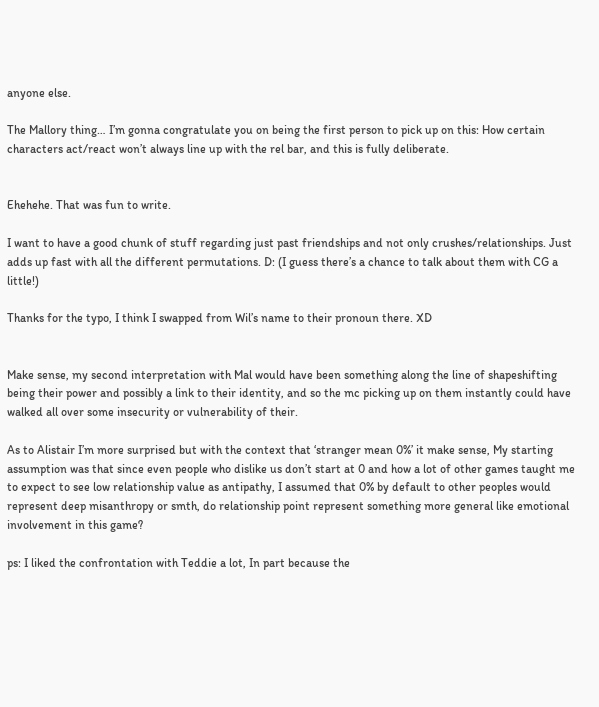anyone else.

The Mallory thing… I’m gonna congratulate you on being the first person to pick up on this: How certain characters act/react won’t always line up with the rel bar, and this is fully deliberate.


Ehehehe. That was fun to write.

I want to have a good chunk of stuff regarding just past friendships and not only crushes/relationships. Just adds up fast with all the different permutations. D: (I guess there’s a chance to talk about them with CG a little!)

Thanks for the typo, I think I swapped from Wil’s name to their pronoun there. XD


Make sense, my second interpretation with Mal would have been something along the line of shapeshifting being their power and possibly a link to their identity, and so the mc picking up on them instantly could have walked all over some insecurity or vulnerability of their.

As to Alistair I’m more surprised but with the context that ‘stranger mean 0%’ it make sense, My starting assumption was that since even people who dislike us don’t start at 0 and how a lot of other games taught me to expect to see low relationship value as antipathy, I assumed that 0% by default to other peoples would represent deep misanthropy or smth, do relationship point represent something more general like emotional involvement in this game?

ps: I liked the confrontation with Teddie a lot, In part because the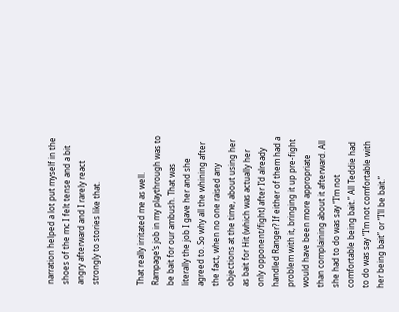narration helped a lot put myself in the shoes of the mc I felt tense and a bit angry afterward and I rarely react strongly to stories like that.


That really irritated me as well. Rampage’s job in my playthrough was to be bait for our ambush. That was literally the job I gave her and she agreed to. So why all the whining after the fact, when no one raised any objections at the time, about using her as bait for Hit (which was actually her only opponent/fight) after I’d already handled Ranger? If either of them had a problem with it, bringing it up pre-fight would have been more appropriate than complaining about it afterward. All she had to do was say “I’m not comfortable being bait.” All Teddie had to do was say “I’m not comfortable with her being bait” or “I’ll be bait.”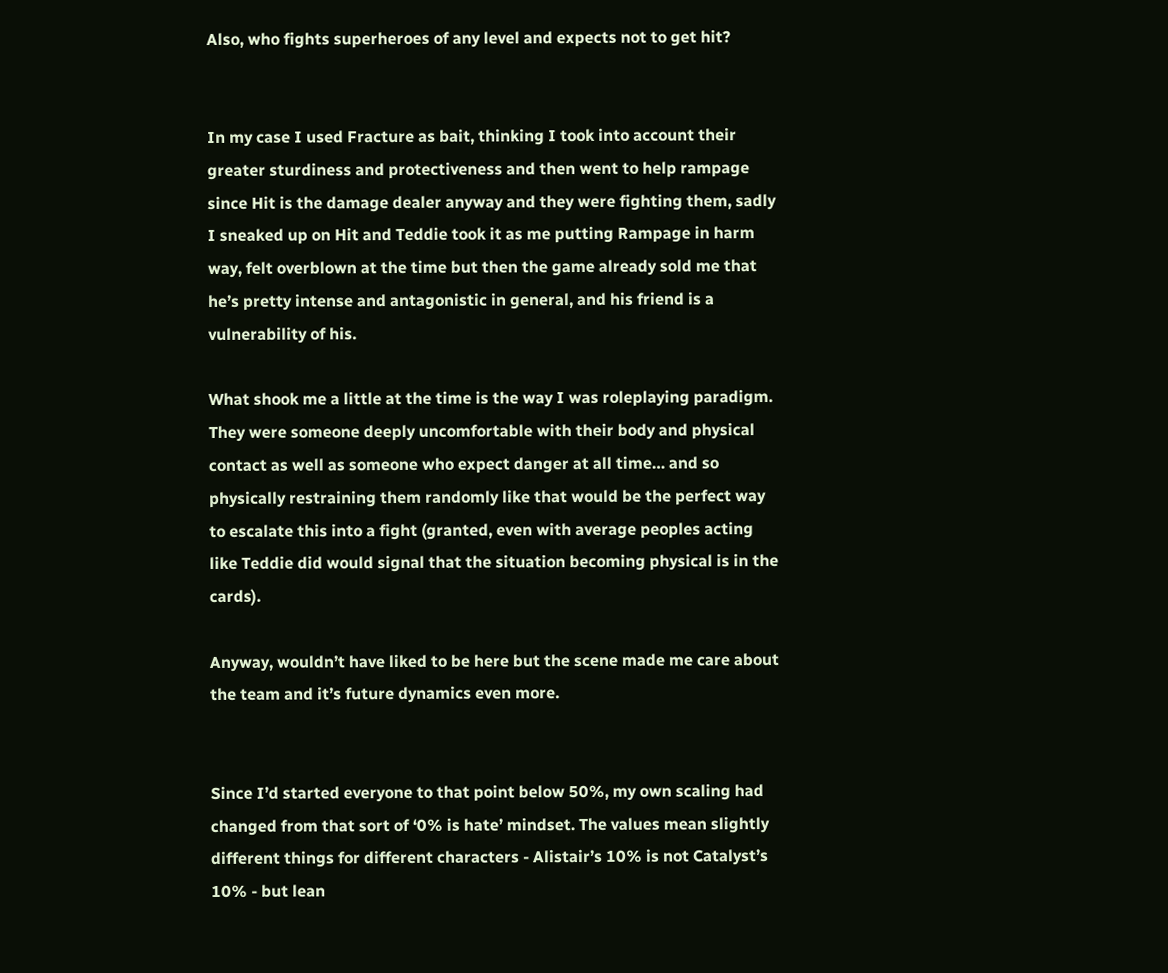Also, who fights superheroes of any level and expects not to get hit?


In my case I used Fracture as bait, thinking I took into account their greater sturdiness and protectiveness and then went to help rampage since Hit is the damage dealer anyway and they were fighting them, sadly I sneaked up on Hit and Teddie took it as me putting Rampage in harm way, felt overblown at the time but then the game already sold me that he’s pretty intense and antagonistic in general, and his friend is a vulnerability of his.

What shook me a little at the time is the way I was roleplaying paradigm. They were someone deeply uncomfortable with their body and physical contact as well as someone who expect danger at all time… and so physically restraining them randomly like that would be the perfect way to escalate this into a fight (granted, even with average peoples acting like Teddie did would signal that the situation becoming physical is in the cards).

Anyway, wouldn’t have liked to be here but the scene made me care about the team and it’s future dynamics even more.


Since I’d started everyone to that point below 50%, my own scaling had changed from that sort of ‘0% is hate’ mindset. The values mean slightly different things for different characters - Alistair’s 10% is not Catalyst’s 10% - but lean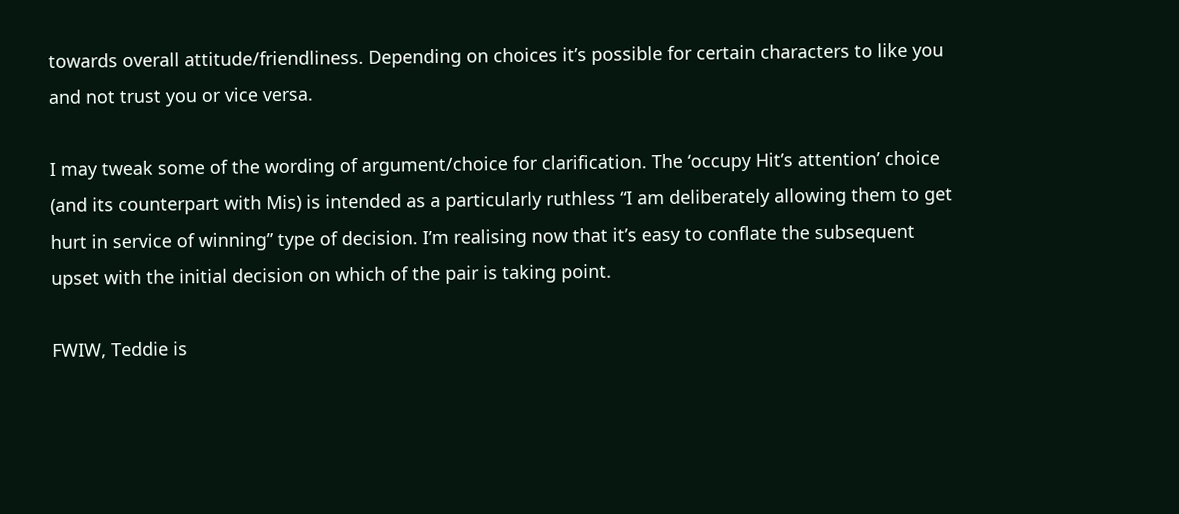towards overall attitude/friendliness. Depending on choices it’s possible for certain characters to like you and not trust you or vice versa.

I may tweak some of the wording of argument/choice for clarification. The ‘occupy Hit’s attention’ choice (and its counterpart with Mis) is intended as a particularly ruthless “I am deliberately allowing them to get hurt in service of winning” type of decision. I’m realising now that it’s easy to conflate the subsequent upset with the initial decision on which of the pair is taking point.

FWIW, Teddie is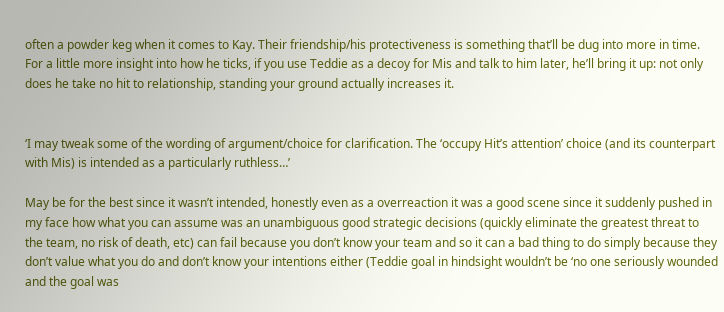often a powder keg when it comes to Kay. Their friendship/his protectiveness is something that’ll be dug into more in time. For a little more insight into how he ticks, if you use Teddie as a decoy for Mis and talk to him later, he’ll bring it up: not only does he take no hit to relationship, standing your ground actually increases it.


‘I may tweak some of the wording of argument/choice for clarification. The ‘occupy Hit’s attention’ choice (and its counterpart with Mis) is intended as a particularly ruthless…’

May be for the best since it wasn’t intended, honestly even as a overreaction it was a good scene since it suddenly pushed in my face how what you can assume was an unambiguous good strategic decisions (quickly eliminate the greatest threat to the team, no risk of death, etc) can fail because you don’t know your team and so it can a bad thing to do simply because they don’t value what you do and don’t know your intentions either (Teddie goal in hindsight wouldn’t be ‘no one seriously wounded and the goal was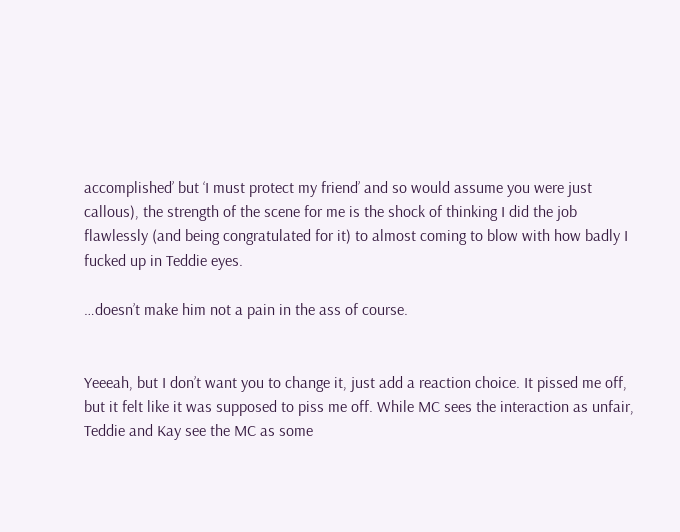accomplished’ but ‘I must protect my friend’ and so would assume you were just callous), the strength of the scene for me is the shock of thinking I did the job flawlessly (and being congratulated for it) to almost coming to blow with how badly I fucked up in Teddie eyes.

…doesn’t make him not a pain in the ass of course.


Yeeeah, but I don’t want you to change it, just add a reaction choice. It pissed me off, but it felt like it was supposed to piss me off. While MC sees the interaction as unfair, Teddie and Kay see the MC as some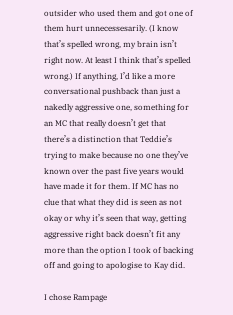outsider who used them and got one of them hurt unnecessesarily. (I know that’s spelled wrong, my brain isn’t right now. At least I think that’s spelled wrong.) If anything, I’d like a more conversational pushback than just a nakedly aggressive one, something for an MC that really doesn’t get that there’s a distinction that Teddie’s trying to make because no one they’ve known over the past five years would have made it for them. If MC has no clue that what they did is seen as not okay or why it’s seen that way, getting aggressive right back doesn’t fit any more than the option I took of backing off and going to apologise to Kay did.

I chose Rampage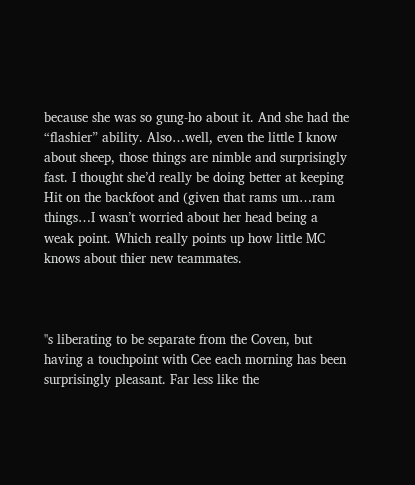because she was so gung-ho about it. And she had the “flashier” ability. Also…well, even the little I know about sheep, those things are nimble and surprisingly fast. I thought she’d really be doing better at keeping Hit on the backfoot and (given that rams um…ram things…I wasn’t worried about her head being a weak point. Which really points up how little MC knows about thier new teammates.



''s liberating to be separate from the Coven, but having a touchpoint with Cee each morning has been surprisingly pleasant. Far less like the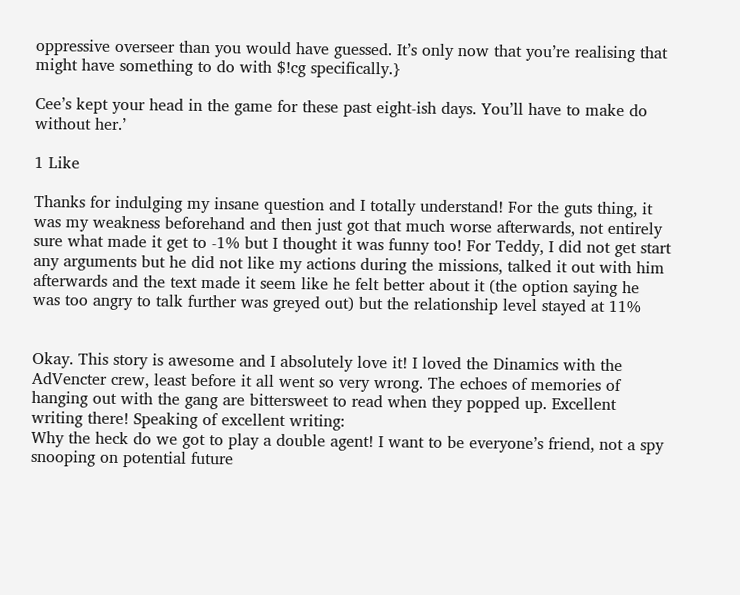oppressive overseer than you would have guessed. It’s only now that you’re realising that might have something to do with $!cg specifically.}

Cee’s kept your head in the game for these past eight-ish days. You’ll have to make do without her.’

1 Like

Thanks for indulging my insane question and I totally understand! For the guts thing, it was my weakness beforehand and then just got that much worse afterwards, not entirely sure what made it get to -1% but I thought it was funny too! For Teddy, I did not get start any arguments but he did not like my actions during the missions, talked it out with him afterwards and the text made it seem like he felt better about it (the option saying he was too angry to talk further was greyed out) but the relationship level stayed at 11%


Okay. This story is awesome and I absolutely love it! I loved the Dinamics with the AdVencter crew, least before it all went so very wrong. The echoes of memories of hanging out with the gang are bittersweet to read when they popped up. Excellent writing there! Speaking of excellent writing:
Why the heck do we got to play a double agent! I want to be everyone’s friend, not a spy snooping on potential future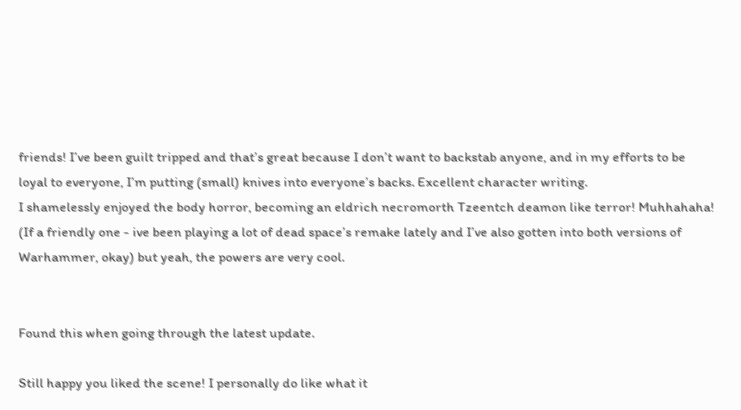friends! I’ve been guilt tripped and that’s great because I don’t want to backstab anyone, and in my efforts to be loyal to everyone, I’m putting (small) knives into everyone’s backs. Excellent character writing.
I shamelessly enjoyed the body horror, becoming an eldrich necromorth Tzeentch deamon like terror! Muhhahaha! (If a friendly one - ive been playing a lot of dead space’s remake lately and I’ve also gotten into both versions of Warhammer, okay) but yeah, the powers are very cool.


Found this when going through the latest update.

Still happy you liked the scene! I personally do like what it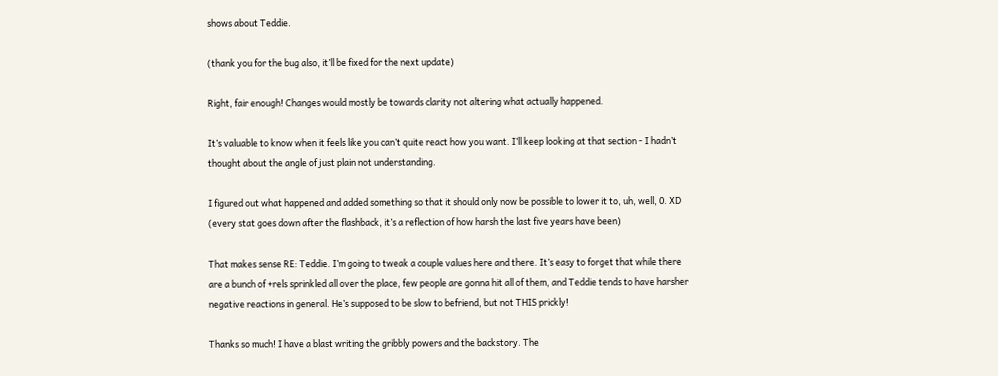shows about Teddie.

(thank you for the bug also, it’ll be fixed for the next update)

Right, fair enough! Changes would mostly be towards clarity not altering what actually happened.

It’s valuable to know when it feels like you can’t quite react how you want. I’ll keep looking at that section - I hadn’t thought about the angle of just plain not understanding.

I figured out what happened and added something so that it should only now be possible to lower it to, uh, well, 0. XD
(every stat goes down after the flashback, it’s a reflection of how harsh the last five years have been)

That makes sense RE: Teddie. I’m going to tweak a couple values here and there. It’s easy to forget that while there are a bunch of +rels sprinkled all over the place, few people are gonna hit all of them, and Teddie tends to have harsher negative reactions in general. He’s supposed to be slow to befriend, but not THIS prickly!

Thanks so much! I have a blast writing the gribbly powers and the backstory. The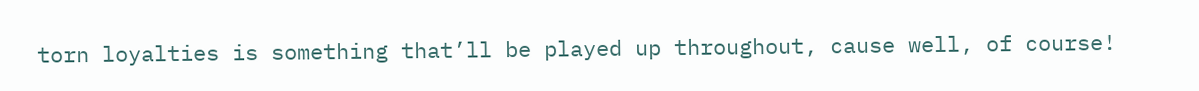torn loyalties is something that’ll be played up throughout, cause well, of course!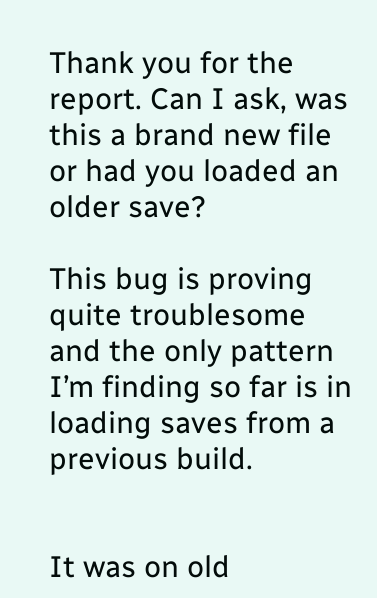Thank you for the report. Can I ask, was this a brand new file or had you loaded an older save?

This bug is proving quite troublesome and the only pattern I’m finding so far is in loading saves from a previous build.


It was on old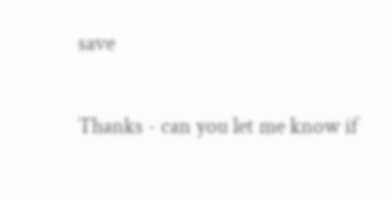save

Thanks - can you let me know if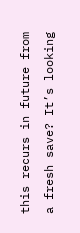this recurs in future from a fresh save? It’s looking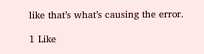like that’s what’s causing the error.

1 Like